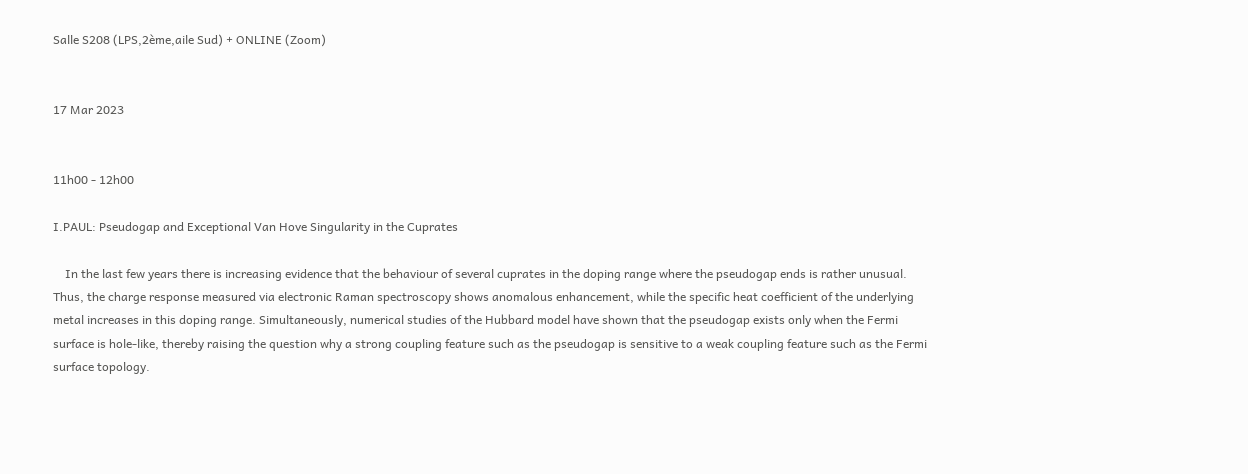Salle S208 (LPS,2ème,aile Sud) + ONLINE (Zoom)


17 Mar 2023


11h00 - 12h00

I.PAUL: Pseudogap and Exceptional Van Hove Singularity in the Cuprates

    In the last few years there is increasing evidence that the behaviour of several cuprates in the doping range where the pseudogap ends is rather unusual. Thus, the charge response measured via electronic Raman spectroscopy shows anomalous enhancement, while the specific heat coefficient of the underlying metal increases in this doping range. Simultaneously, numerical studies of the Hubbard model have shown that the pseudogap exists only when the Fermi surface is hole-like, thereby raising the question why a strong coupling feature such as the pseudogap is sensitive to a weak coupling feature such as the Fermi surface topology.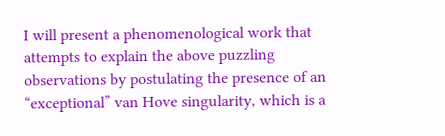I will present a phenomenological work that attempts to explain the above puzzling observations by postulating the presence of an “exceptional” van Hove singularity, which is a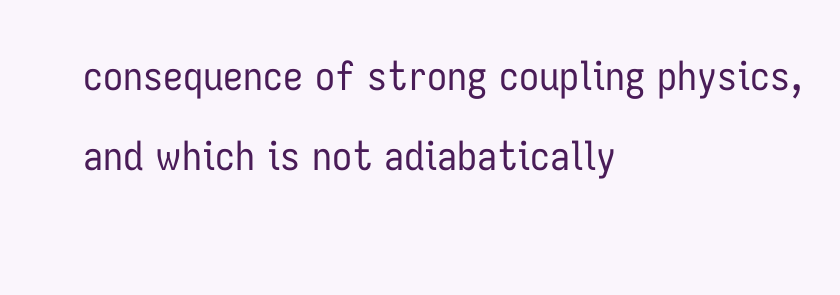consequence of strong coupling physics, and which is not adiabatically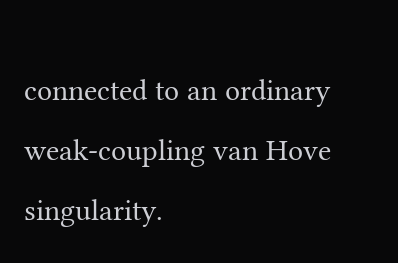connected to an ordinary weak-coupling van Hove singularity.